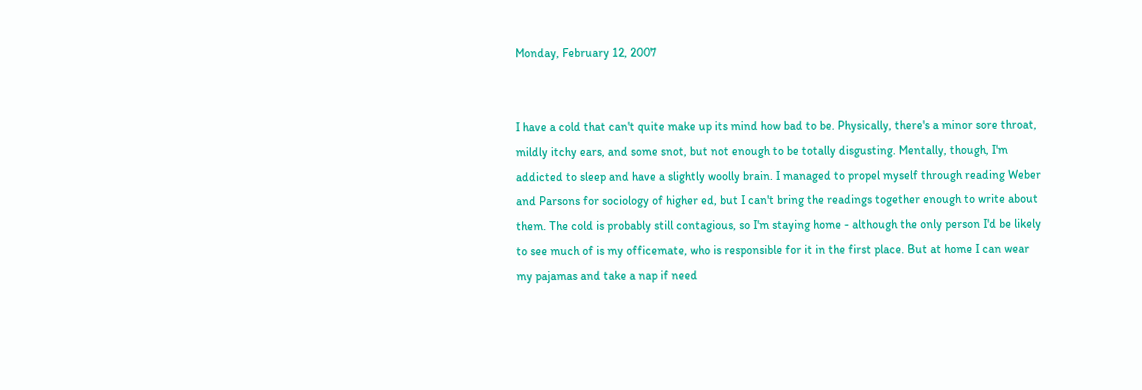Monday, February 12, 2007


I have a cold that can't quite make up its mind how bad to be. Physically, there's a minor sore throat, mildly itchy ears, and some snot, but not enough to be totally disgusting. Mentally, though, I'm addicted to sleep and have a slightly woolly brain. I managed to propel myself through reading Weber and Parsons for sociology of higher ed, but I can't bring the readings together enough to write about them. The cold is probably still contagious, so I'm staying home - although the only person I'd be likely to see much of is my officemate, who is responsible for it in the first place. But at home I can wear my pajamas and take a nap if need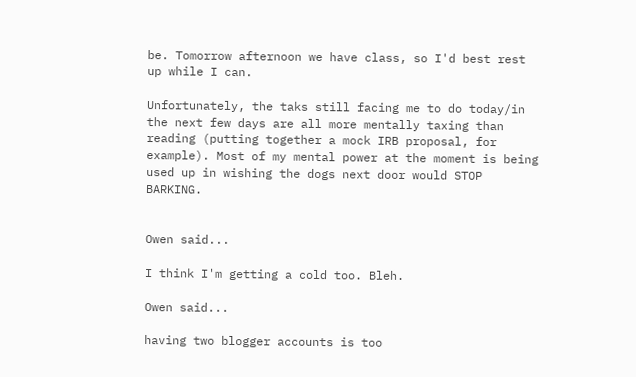be. Tomorrow afternoon we have class, so I'd best rest up while I can.

Unfortunately, the taks still facing me to do today/in the next few days are all more mentally taxing than reading (putting together a mock IRB proposal, for example). Most of my mental power at the moment is being used up in wishing the dogs next door would STOP BARKING.


Owen said...

I think I'm getting a cold too. Bleh.

Owen said...

having two blogger accounts is too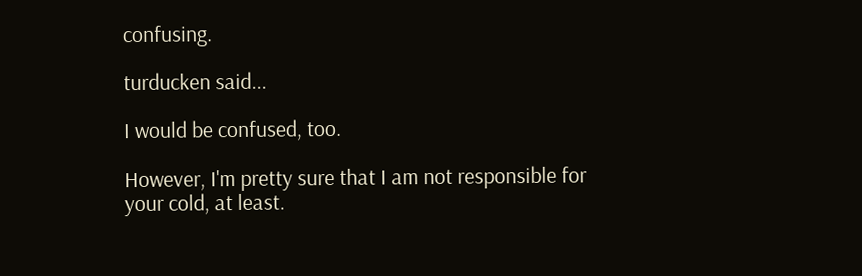confusing.

turducken said...

I would be confused, too.

However, I'm pretty sure that I am not responsible for your cold, at least.